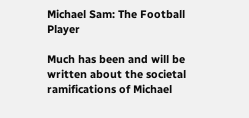Michael Sam: The Football Player

Much has been and will be written about the societal ramifications of Michael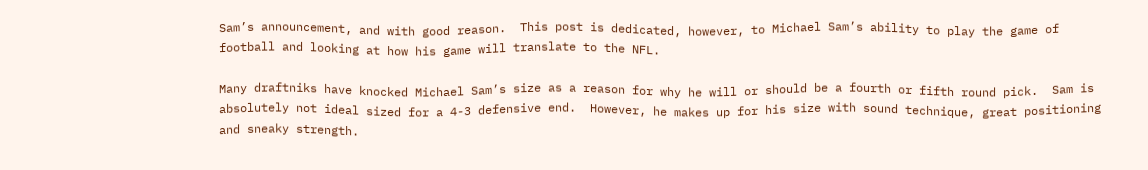Sam’s announcement, and with good reason.  This post is dedicated, however, to Michael Sam’s ability to play the game of football and looking at how his game will translate to the NFL.

Many draftniks have knocked Michael Sam’s size as a reason for why he will or should be a fourth or fifth round pick.  Sam is absolutely not ideal sized for a 4-3 defensive end.  However, he makes up for his size with sound technique, great positioning and sneaky strength.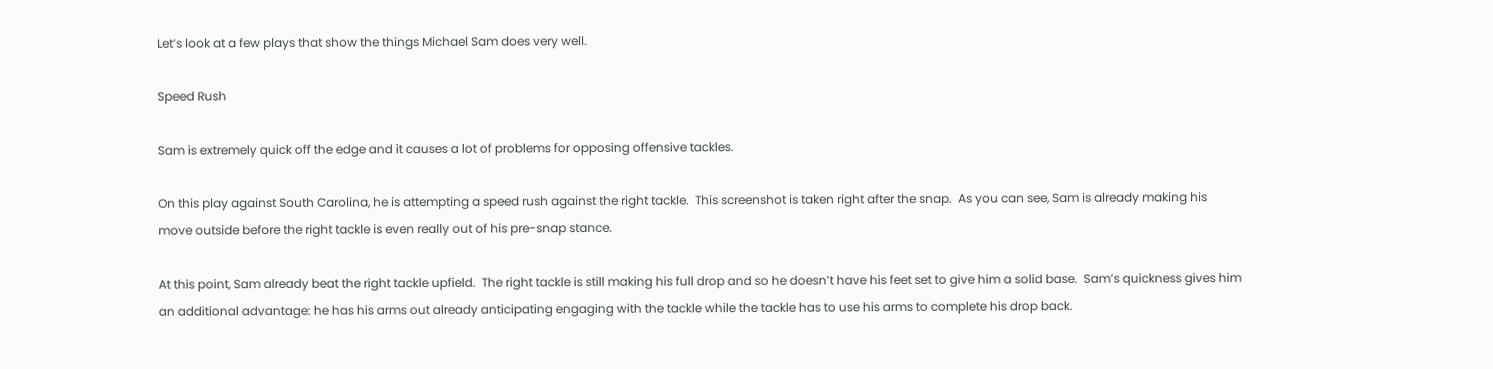Let’s look at a few plays that show the things Michael Sam does very well.

Speed Rush

Sam is extremely quick off the edge and it causes a lot of problems for opposing offensive tackles.

On this play against South Carolina, he is attempting a speed rush against the right tackle.  This screenshot is taken right after the snap.  As you can see, Sam is already making his move outside before the right tackle is even really out of his pre-snap stance.

At this point, Sam already beat the right tackle upfield.  The right tackle is still making his full drop and so he doesn’t have his feet set to give him a solid base.  Sam’s quickness gives him an additional advantage: he has his arms out already anticipating engaging with the tackle while the tackle has to use his arms to complete his drop back.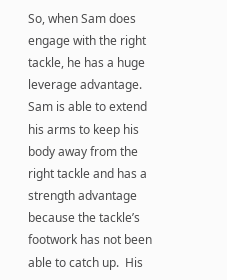So, when Sam does engage with the right tackle, he has a huge leverage advantage.  Sam is able to extend his arms to keep his body away from the right tackle and has a strength advantage because the tackle’s footwork has not been able to catch up.  His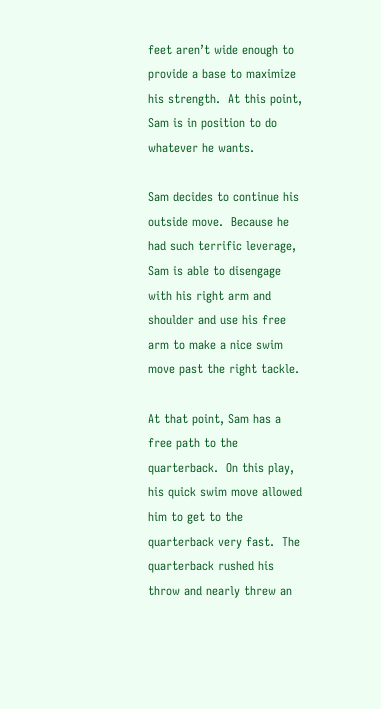feet aren’t wide enough to provide a base to maximize his strength.  At this point, Sam is in position to do whatever he wants.

Sam decides to continue his outside move.  Because he had such terrific leverage, Sam is able to disengage with his right arm and shoulder and use his free arm to make a nice swim move past the right tackle.

At that point, Sam has a free path to the quarterback.  On this play, his quick swim move allowed him to get to the quarterback very fast.  The quarterback rushed his throw and nearly threw an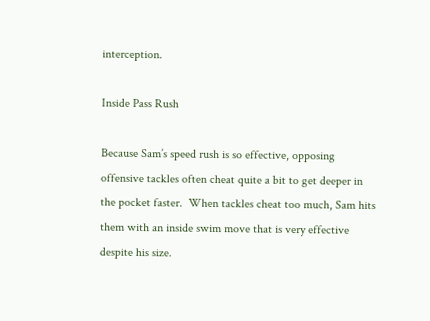interception.

Inside Pass Rush

Because Sam’s speed rush is so effective, opposing offensive tackles often cheat quite a bit to get deeper in the pocket faster.  When tackles cheat too much, Sam hits them with an inside swim move that is very effective despite his size.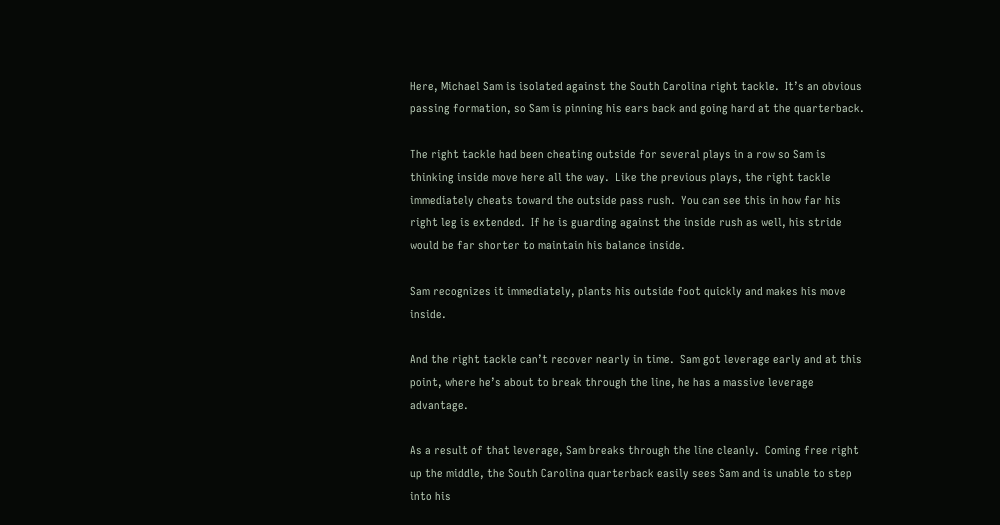Here, Michael Sam is isolated against the South Carolina right tackle.  It’s an obvious passing formation, so Sam is pinning his ears back and going hard at the quarterback.

The right tackle had been cheating outside for several plays in a row so Sam is thinking inside move here all the way.  Like the previous plays, the right tackle immediately cheats toward the outside pass rush.  You can see this in how far his right leg is extended.  If he is guarding against the inside rush as well, his stride would be far shorter to maintain his balance inside.

Sam recognizes it immediately, plants his outside foot quickly and makes his move inside.

And the right tackle can’t recover nearly in time.  Sam got leverage early and at this point, where he’s about to break through the line, he has a massive leverage advantage.

As a result of that leverage, Sam breaks through the line cleanly.  Coming free right up the middle, the South Carolina quarterback easily sees Sam and is unable to step into his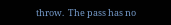throw.  The pass has no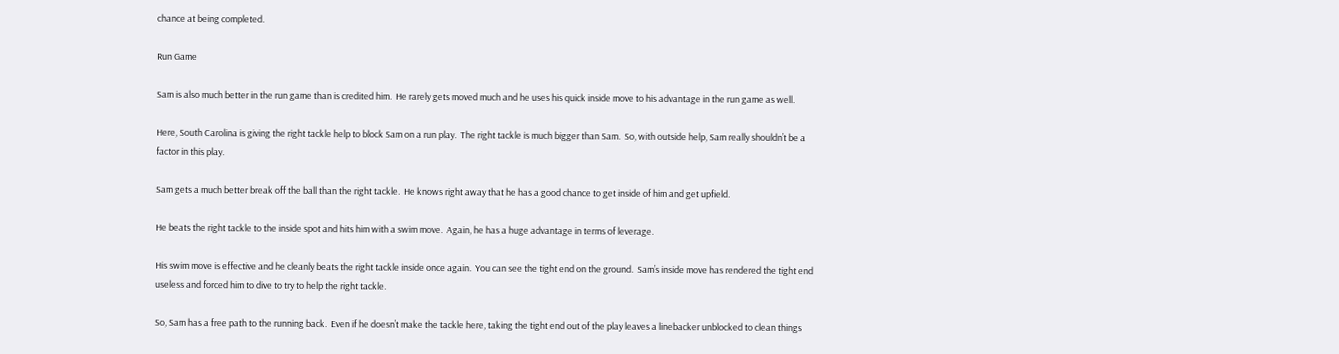chance at being completed.

Run Game

Sam is also much better in the run game than is credited him.  He rarely gets moved much and he uses his quick inside move to his advantage in the run game as well.

Here, South Carolina is giving the right tackle help to block Sam on a run play.  The right tackle is much bigger than Sam.  So, with outside help, Sam really shouldn’t be a factor in this play.

Sam gets a much better break off the ball than the right tackle.  He knows right away that he has a good chance to get inside of him and get upfield.

He beats the right tackle to the inside spot and hits him with a swim move.  Again, he has a huge advantage in terms of leverage.

His swim move is effective and he cleanly beats the right tackle inside once again.  You can see the tight end on the ground.  Sam’s inside move has rendered the tight end useless and forced him to dive to try to help the right tackle.

So, Sam has a free path to the running back.  Even if he doesn’t make the tackle here, taking the tight end out of the play leaves a linebacker unblocked to clean things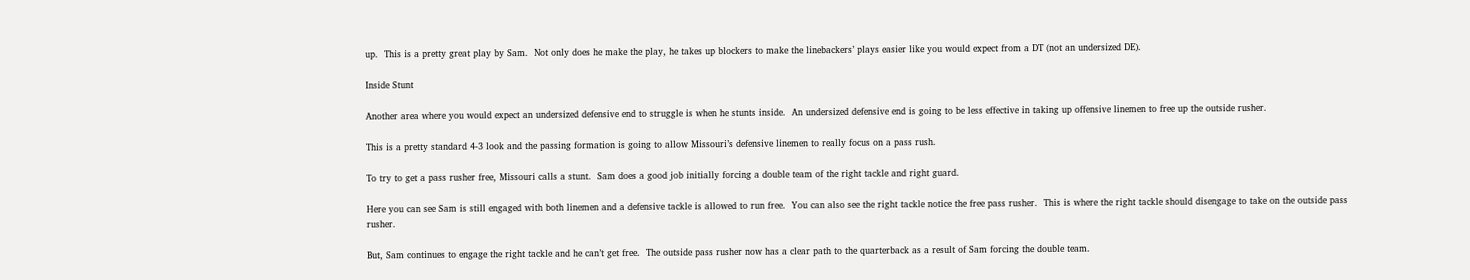up.  This is a pretty great play by Sam.  Not only does he make the play, he takes up blockers to make the linebackers’ plays easier like you would expect from a DT (not an undersized DE).

Inside Stunt

Another area where you would expect an undersized defensive end to struggle is when he stunts inside.  An undersized defensive end is going to be less effective in taking up offensive linemen to free up the outside rusher.

This is a pretty standard 4-3 look and the passing formation is going to allow Missouri’s defensive linemen to really focus on a pass rush.

To try to get a pass rusher free, Missouri calls a stunt.  Sam does a good job initially forcing a double team of the right tackle and right guard.

Here you can see Sam is still engaged with both linemen and a defensive tackle is allowed to run free.  You can also see the right tackle notice the free pass rusher.  This is where the right tackle should disengage to take on the outside pass rusher.

But, Sam continues to engage the right tackle and he can’t get free.  The outside pass rusher now has a clear path to the quarterback as a result of Sam forcing the double team.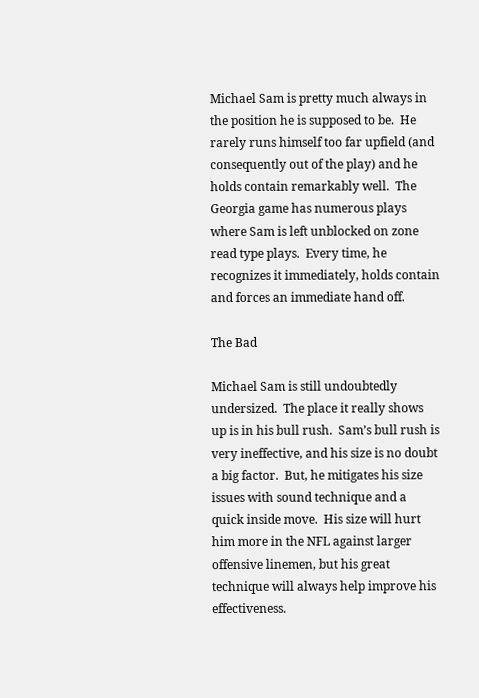Michael Sam is pretty much always in the position he is supposed to be.  He rarely runs himself too far upfield (and consequently out of the play) and he holds contain remarkably well.  The Georgia game has numerous plays where Sam is left unblocked on zone read type plays.  Every time, he recognizes it immediately, holds contain and forces an immediate hand off.

The Bad

Michael Sam is still undoubtedly undersized.  The place it really shows up is in his bull rush.  Sam’s bull rush is very ineffective, and his size is no doubt a big factor.  But, he mitigates his size issues with sound technique and a quick inside move.  His size will hurt him more in the NFL against larger offensive linemen, but his great technique will always help improve his effectiveness.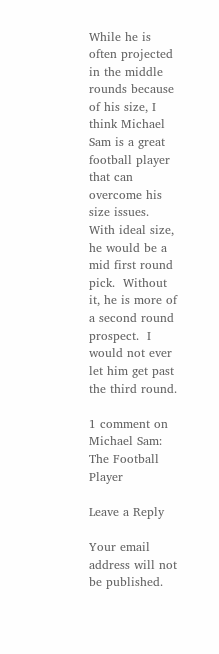While he is often projected in the middle rounds because of his size, I think Michael Sam is a great football player that can overcome his size issues.  With ideal size, he would be a mid first round pick.  Without it, he is more of a second round prospect.  I would not ever let him get past the third round.

1 comment on Michael Sam: The Football Player

Leave a Reply

Your email address will not be published.